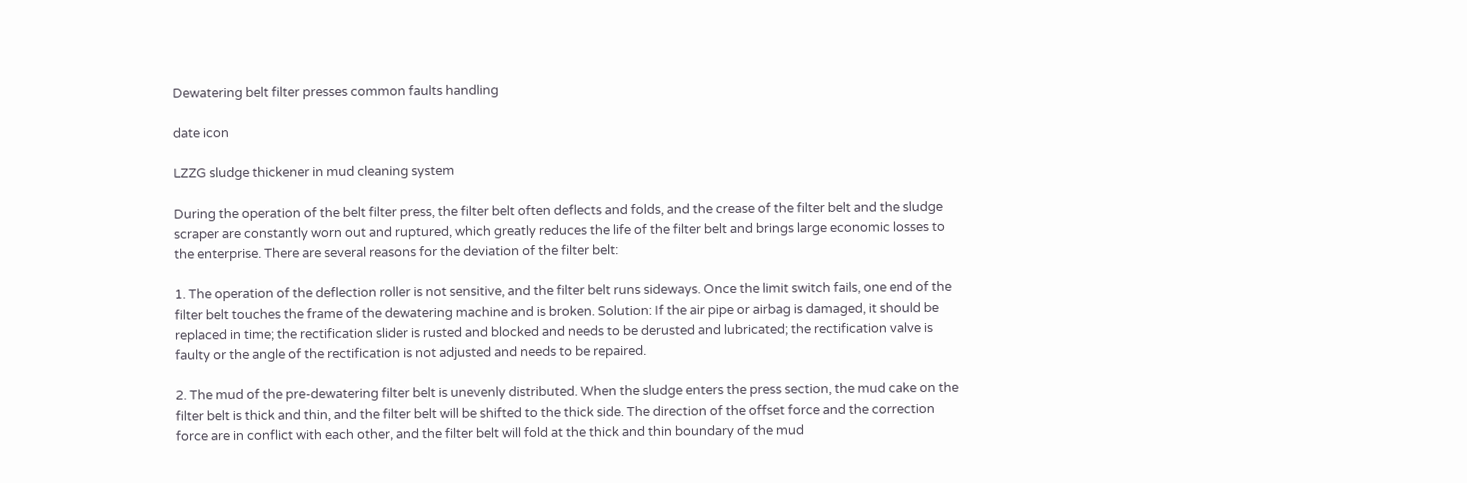Dewatering belt filter presses common faults handling

date icon

LZZG sludge thickener in mud cleaning system

During the operation of the belt filter press, the filter belt often deflects and folds, and the crease of the filter belt and the sludge scraper are constantly worn out and ruptured, which greatly reduces the life of the filter belt and brings large economic losses to the enterprise. There are several reasons for the deviation of the filter belt:

1. The operation of the deflection roller is not sensitive, and the filter belt runs sideways. Once the limit switch fails, one end of the filter belt touches the frame of the dewatering machine and is broken. Solution: If the air pipe or airbag is damaged, it should be replaced in time; the rectification slider is rusted and blocked and needs to be derusted and lubricated; the rectification valve is faulty or the angle of the rectification is not adjusted and needs to be repaired.

2. The mud of the pre-dewatering filter belt is unevenly distributed. When the sludge enters the press section, the mud cake on the filter belt is thick and thin, and the filter belt will be shifted to the thick side. The direction of the offset force and the correction force are in conflict with each other, and the filter belt will fold at the thick and thin boundary of the mud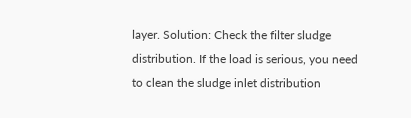layer. Solution: Check the filter sludge distribution. If the load is serious, you need to clean the sludge inlet distribution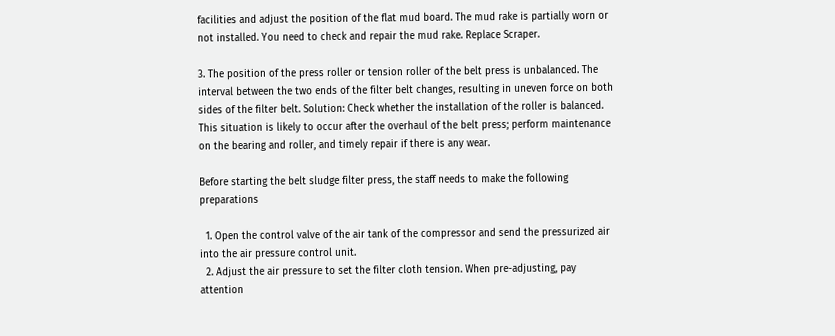facilities and adjust the position of the flat mud board. The mud rake is partially worn or not installed. You need to check and repair the mud rake. Replace Scraper.

3. The position of the press roller or tension roller of the belt press is unbalanced. The interval between the two ends of the filter belt changes, resulting in uneven force on both sides of the filter belt. Solution: Check whether the installation of the roller is balanced. This situation is likely to occur after the overhaul of the belt press; perform maintenance on the bearing and roller, and timely repair if there is any wear.

Before starting the belt sludge filter press, the staff needs to make the following preparations

  1. Open the control valve of the air tank of the compressor and send the pressurized air into the air pressure control unit.
  2. Adjust the air pressure to set the filter cloth tension. When pre-adjusting, pay attention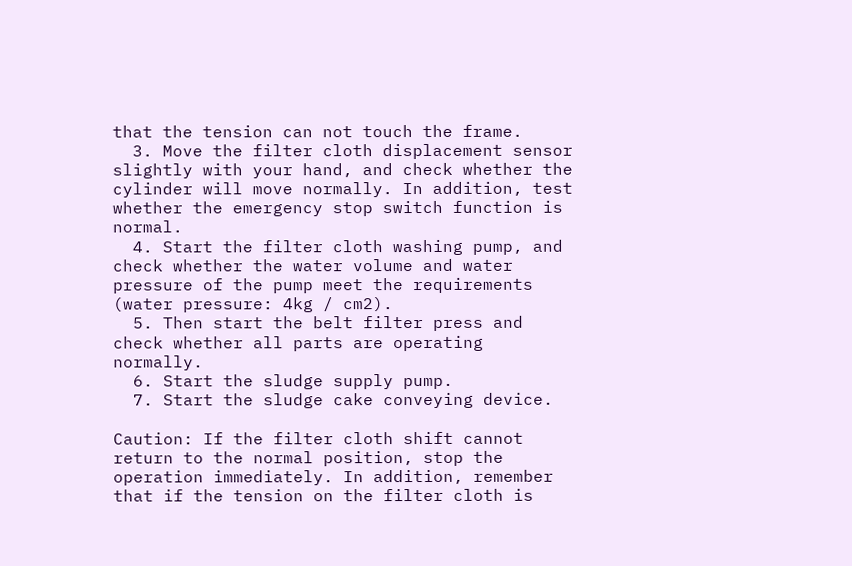that the tension can not touch the frame.
  3. Move the filter cloth displacement sensor slightly with your hand, and check whether the cylinder will move normally. In addition, test whether the emergency stop switch function is normal.
  4. Start the filter cloth washing pump, and check whether the water volume and water pressure of the pump meet the requirements (water pressure: 4kg / cm2).
  5. Then start the belt filter press and check whether all parts are operating normally.
  6. Start the sludge supply pump.
  7. Start the sludge cake conveying device.

Caution: If the filter cloth shift cannot return to the normal position, stop the operation immediately. In addition, remember that if the tension on the filter cloth is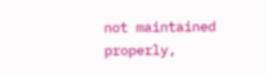not maintained properly,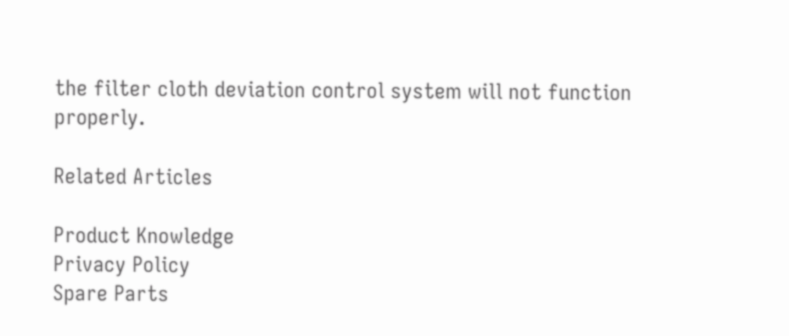the filter cloth deviation control system will not function properly.

Related Articles

Product Knowledge
Privacy Policy
Spare Parts